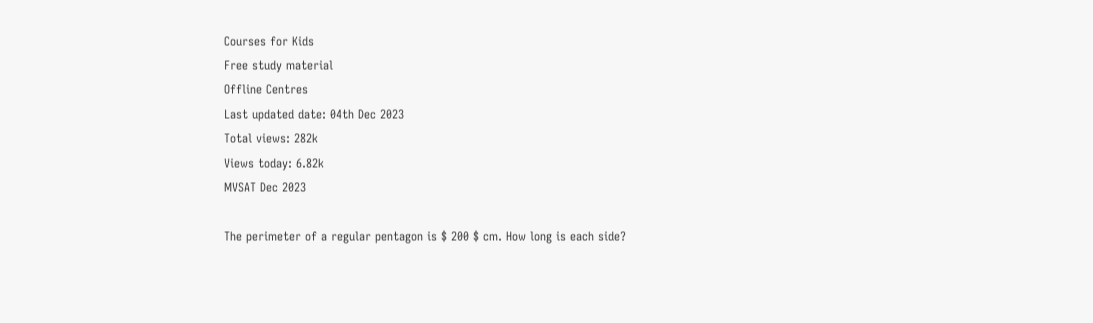Courses for Kids
Free study material
Offline Centres
Last updated date: 04th Dec 2023
Total views: 282k
Views today: 6.82k
MVSAT Dec 2023

The perimeter of a regular pentagon is $ 200 $ cm. How long is each side?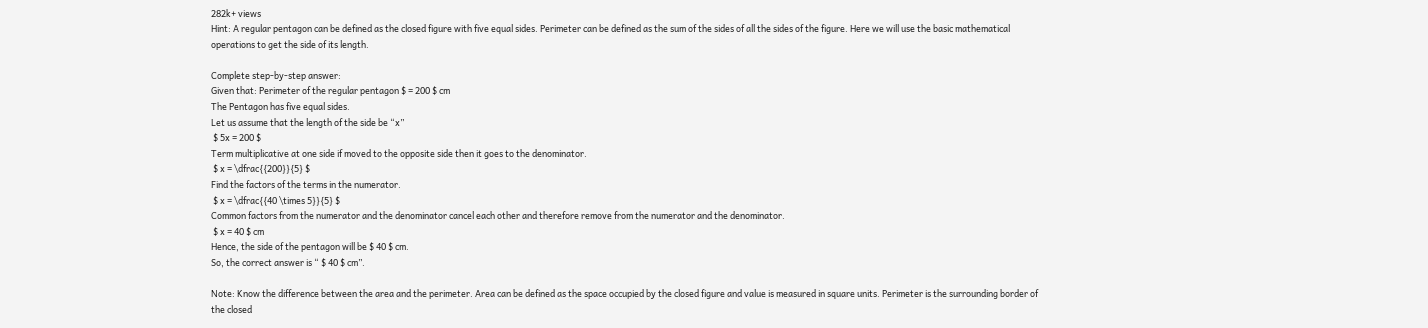282k+ views
Hint: A regular pentagon can be defined as the closed figure with five equal sides. Perimeter can be defined as the sum of the sides of all the sides of the figure. Here we will use the basic mathematical operations to get the side of its length.

Complete step-by-step answer:
Given that: Perimeter of the regular pentagon $ = 200 $ cm
The Pentagon has five equal sides.
Let us assume that the length of the side be “x”
 $ 5x = 200 $
Term multiplicative at one side if moved to the opposite side then it goes to the denominator.
 $ x = \dfrac{{200}}{5} $
Find the factors of the terms in the numerator.
 $ x = \dfrac{{40 \times 5}}{5} $
Common factors from the numerator and the denominator cancel each other and therefore remove from the numerator and the denominator.
 $ x = 40 $ cm
Hence, the side of the pentagon will be $ 40 $ cm.
So, the correct answer is “ $ 40 $ cm”.

Note: Know the difference between the area and the perimeter. Area can be defined as the space occupied by the closed figure and value is measured in square units. Perimeter is the surrounding border of the closed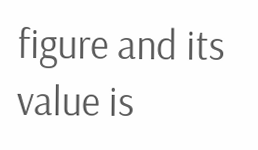figure and its value is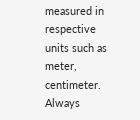measured in respective units such as meter, centimeter. Always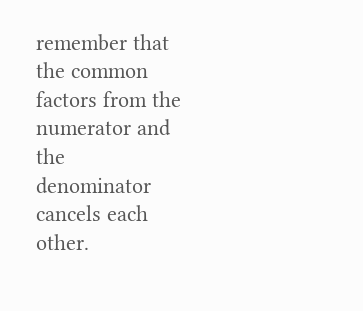remember that the common factors from the numerator and the denominator cancels each other.